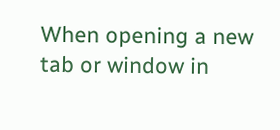When opening a new tab or window in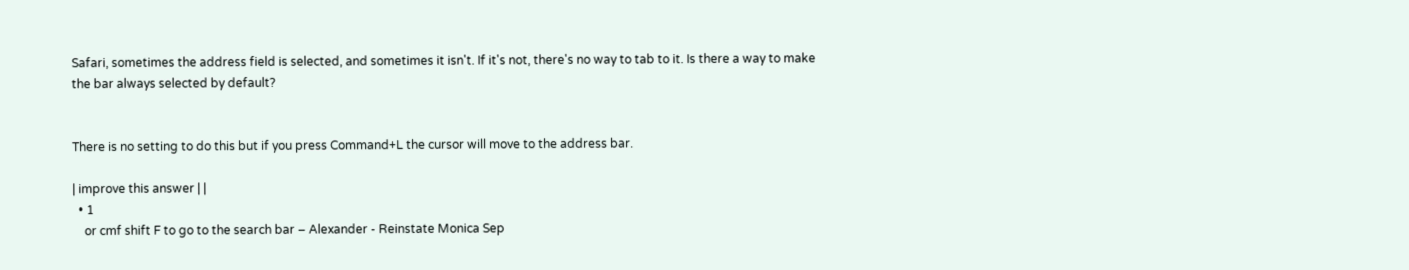Safari, sometimes the address field is selected, and sometimes it isn't. If it's not, there's no way to tab to it. Is there a way to make the bar always selected by default?


There is no setting to do this but if you press Command+L the cursor will move to the address bar.

| improve this answer | |
  • 1
    or cmf shift F to go to the search bar – Alexander - Reinstate Monica Sep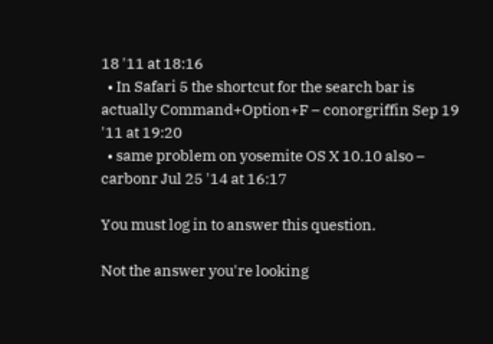18 '11 at 18:16
  • In Safari 5 the shortcut for the search bar is actually Command+Option+F – conorgriffin Sep 19 '11 at 19:20
  • same problem on yosemite OS X 10.10 also – carbonr Jul 25 '14 at 16:17

You must log in to answer this question.

Not the answer you're looking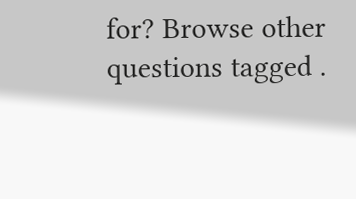for? Browse other questions tagged .